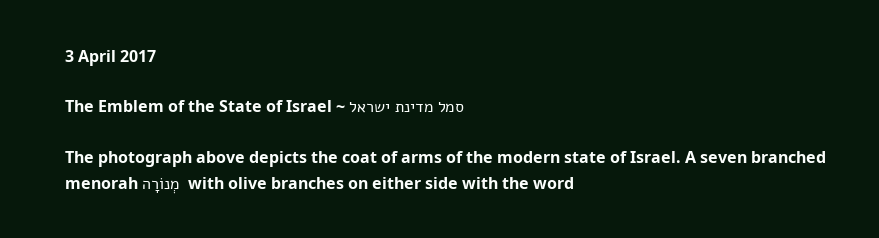3 April 2017

The Emblem of the State of Israel ~ סמל מדינת ישראל

The photograph above depicts the coat of arms of the modern state of Israel. A seven branched menorah מְנוֹרָה  with olive branches on either side with the word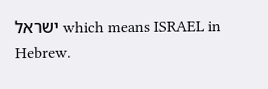ישראל which means ISRAEL in Hebrew.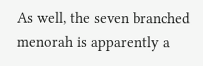As well, the seven branched menorah is apparently a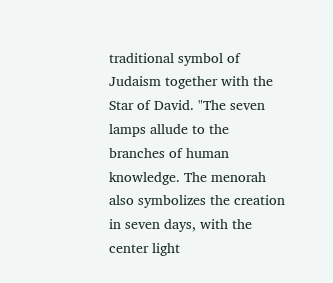traditional symbol of Judaism together with the Star of David. "The seven lamps allude to the branches of human knowledge. The menorah also symbolizes the creation in seven days, with the center light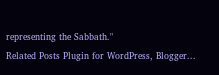representing the Sabbath."
Related Posts Plugin for WordPress, Blogger...